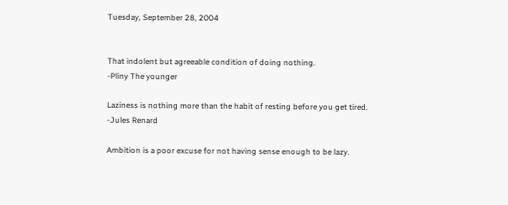Tuesday, September 28, 2004


That indolent but agreeable condition of doing nothing.
-Pliny The younger

Laziness is nothing more than the habit of resting before you get tired.
-Jules Renard

Ambition is a poor excuse for not having sense enough to be lazy.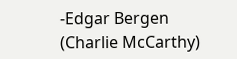-Edgar Bergen (Charlie McCarthy)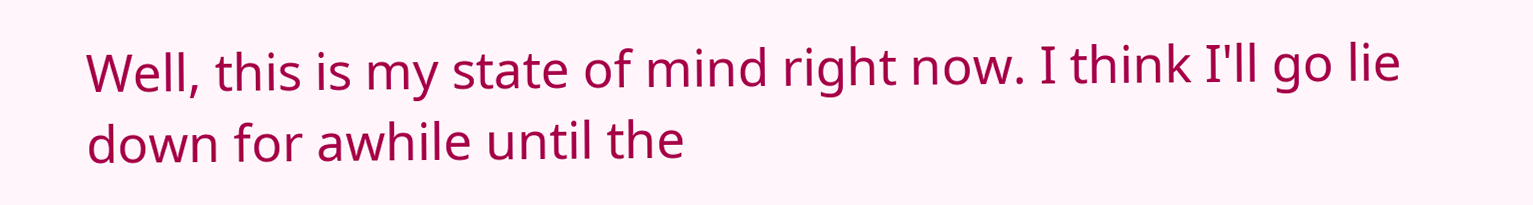Well, this is my state of mind right now. I think I'll go lie down for awhile until the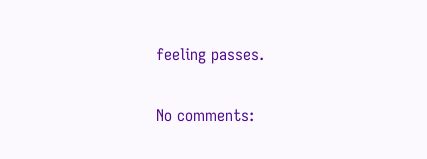feeling passes.

No comments: